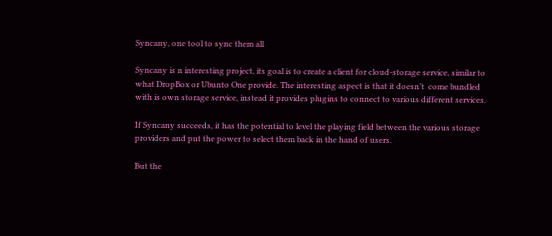Syncany, one tool to sync them all

Syncany is n interesting project, its goal is to create a client for cloud-storage service, similar to what DropBox or Ubunto One provide. The interesting aspect is that it doesn’t  come bundled with is own storage service, instead it provides plugins to connect to various different services.

If Syncany succeeds, it has the potential to level the playing field between the various storage providers and put the power to select them back in the hand of users.

But the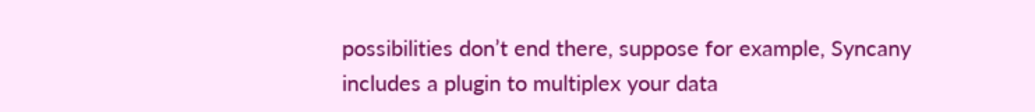possibilities don’t end there, suppose for example, Syncany includes a plugin to multiplex your data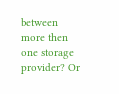between more then one storage provider? Or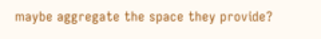maybe aggregate the space they provide?